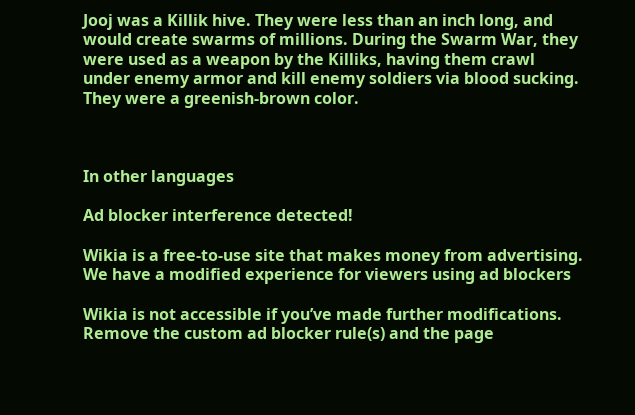Jooj was a Killik hive. They were less than an inch long, and would create swarms of millions. During the Swarm War, they were used as a weapon by the Killiks, having them crawl under enemy armor and kill enemy soldiers via blood sucking. They were a greenish-brown color.



In other languages

Ad blocker interference detected!

Wikia is a free-to-use site that makes money from advertising. We have a modified experience for viewers using ad blockers

Wikia is not accessible if you’ve made further modifications. Remove the custom ad blocker rule(s) and the page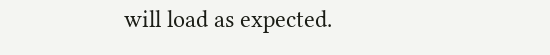will load as expected.